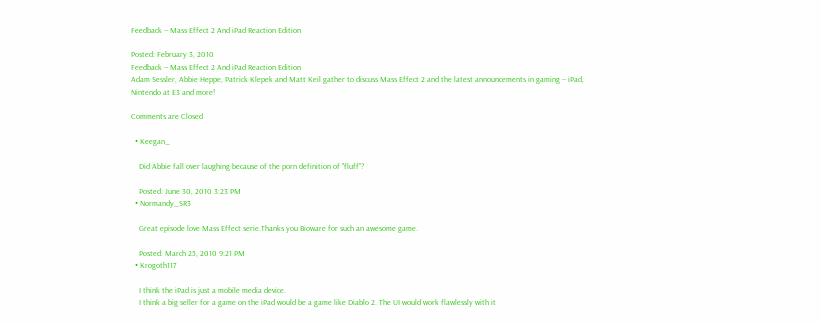Feedback -- Mass Effect 2 And iPad Reaction Edition

Posted: February 3, 2010
Feedback -- Mass Effect 2 And iPad Reaction Edition
Adam Sessler, Abbie Heppe, Patrick Klepek and Matt Keil gather to discuss Mass Effect 2 and the latest announcements in gaming -- iPad, Nintendo at E3 and more!

Comments are Closed

  • Keegan_

    Did Abbie fall over laughing because of the porn definition of "fluff"?

    Posted: June 30, 2010 3:23 PM
  • Normandy_SR3

    Great episode love Mass Effect serie.Thanks you Bioware for such an awesome game.

    Posted: March 25, 2010 9:21 PM
  • Krogoth117

    I think the iPad is just a mobile media device.
    I think a big seller for a game on the iPad would be a game like Diablo 2. The UI would work flawlessly with it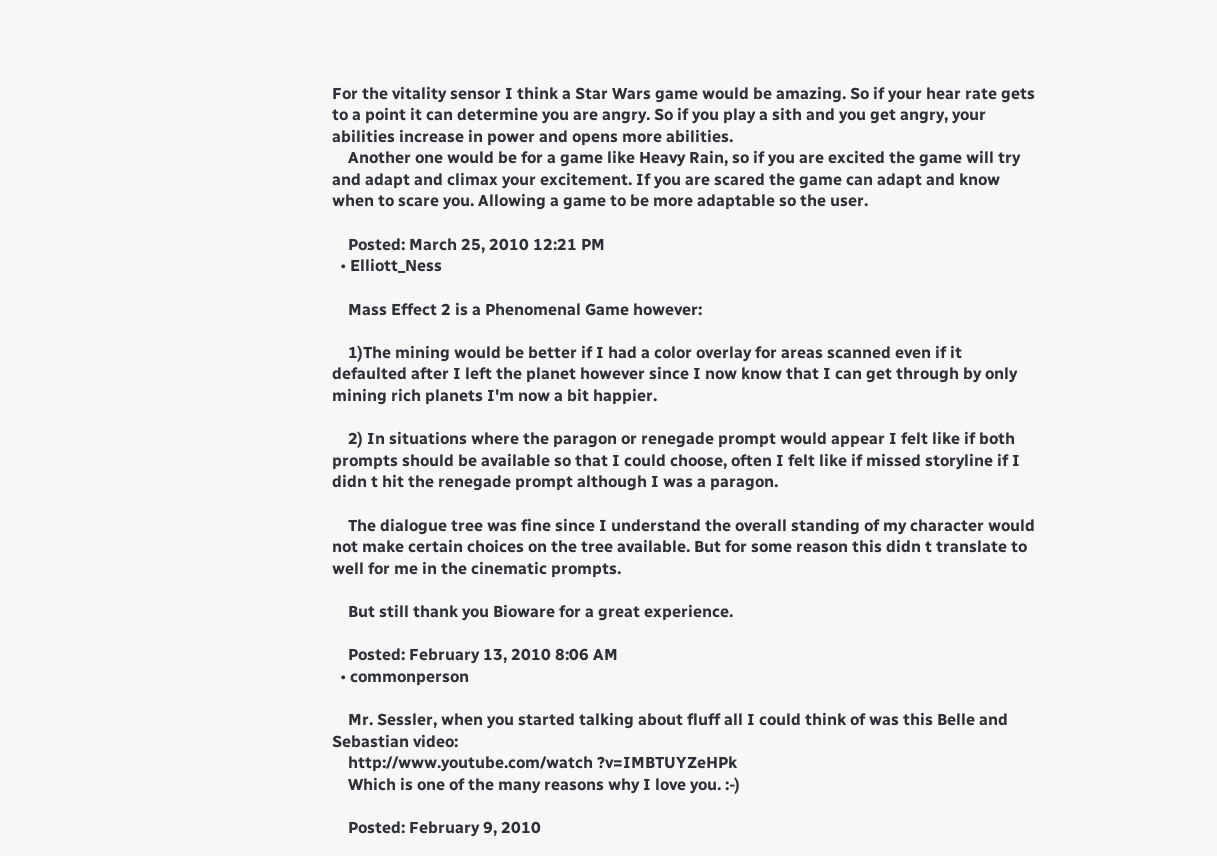For the vitality sensor I think a Star Wars game would be amazing. So if your hear rate gets to a point it can determine you are angry. So if you play a sith and you get angry, your abilities increase in power and opens more abilities.
    Another one would be for a game like Heavy Rain, so if you are excited the game will try and adapt and climax your excitement. If you are scared the game can adapt and know when to scare you. Allowing a game to be more adaptable so the user.

    Posted: March 25, 2010 12:21 PM
  • Elliott_Ness

    Mass Effect 2 is a Phenomenal Game however:

    1)The mining would be better if I had a color overlay for areas scanned even if it defaulted after I left the planet however since I now know that I can get through by only mining rich planets I'm now a bit happier.

    2) In situations where the paragon or renegade prompt would appear I felt like if both prompts should be available so that I could choose, often I felt like if missed storyline if I didn t hit the renegade prompt although I was a paragon.

    The dialogue tree was fine since I understand the overall standing of my character would not make certain choices on the tree available. But for some reason this didn t translate to well for me in the cinematic prompts.

    But still thank you Bioware for a great experience.

    Posted: February 13, 2010 8:06 AM
  • commonperson

    Mr. Sessler, when you started talking about fluff all I could think of was this Belle and Sebastian video:
    http://www.youtube.com/watch ?v=IMBTUYZeHPk
    Which is one of the many reasons why I love you. :-)

    Posted: February 9, 2010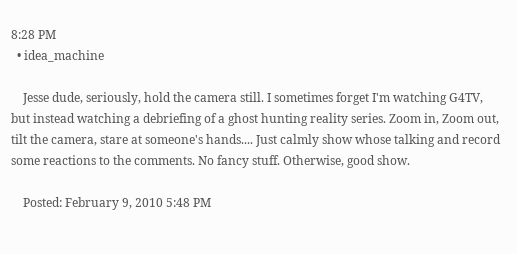8:28 PM
  • idea_machine

    Jesse dude, seriously, hold the camera still. I sometimes forget I'm watching G4TV, but instead watching a debriefing of a ghost hunting reality series. Zoom in, Zoom out, tilt the camera, stare at someone's hands.... Just calmly show whose talking and record some reactions to the comments. No fancy stuff. Otherwise, good show.

    Posted: February 9, 2010 5:48 PM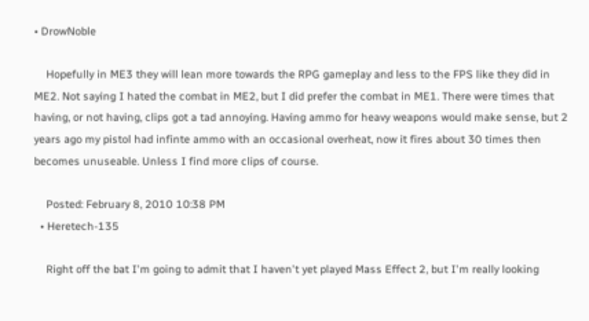• DrowNoble

    Hopefully in ME3 they will lean more towards the RPG gameplay and less to the FPS like they did in ME2. Not saying I hated the combat in ME2, but I did prefer the combat in ME1. There were times that having, or not having, clips got a tad annoying. Having ammo for heavy weapons would make sense, but 2 years ago my pistol had infinte ammo with an occasional overheat, now it fires about 30 times then becomes unuseable. Unless I find more clips of course.

    Posted: February 8, 2010 10:38 PM
  • Heretech-135

    Right off the bat I'm going to admit that I haven't yet played Mass Effect 2, but I'm really looking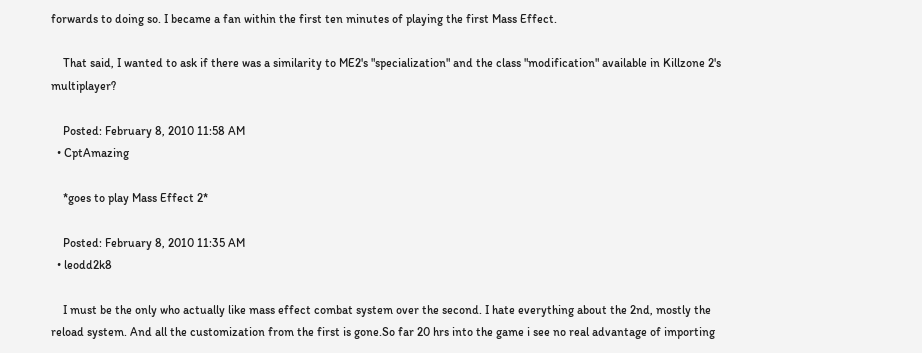forwards to doing so. I became a fan within the first ten minutes of playing the first Mass Effect.

    That said, I wanted to ask if there was a similarity to ME2's "specialization" and the class "modification" available in Killzone 2's multiplayer?

    Posted: February 8, 2010 11:58 AM
  • CptAmazing

    *goes to play Mass Effect 2*

    Posted: February 8, 2010 11:35 AM
  • leodd2k8

    I must be the only who actually like mass effect combat system over the second. I hate everything about the 2nd, mostly the reload system. And all the customization from the first is gone.So far 20 hrs into the game i see no real advantage of importing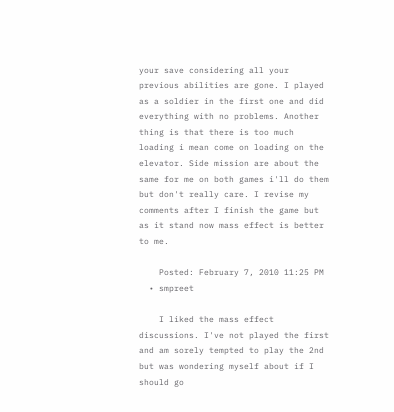your save considering all your previous abilities are gone. I played as a soldier in the first one and did everything with no problems. Another thing is that there is too much loading i mean come on loading on the elevator. Side mission are about the same for me on both games i'll do them but don't really care. I revise my comments after I finish the game but as it stand now mass effect is better to me.

    Posted: February 7, 2010 11:25 PM
  • smpreet

    I liked the mass effect discussions. I've not played the first and am sorely tempted to play the 2nd but was wondering myself about if I should go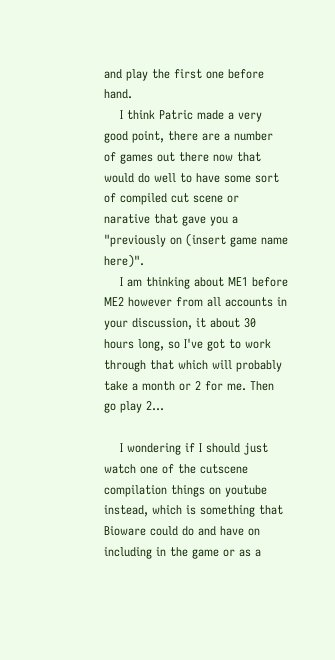and play the first one before hand.
    I think Patric made a very good point, there are a number of games out there now that would do well to have some sort of compiled cut scene or narative that gave you a "previously on (insert game name here)".
    I am thinking about ME1 before ME2 however from all accounts in your discussion, it about 30 hours long, so I've got to work through that which will probably take a month or 2 for me. Then go play 2...

    I wondering if I should just watch one of the cutscene compilation things on youtube instead, which is something that Bioware could do and have on including in the game or as a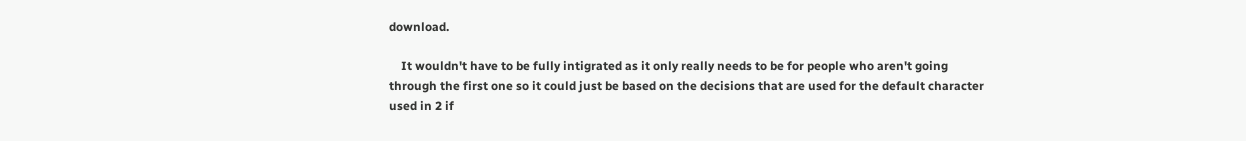download.

    It wouldn't have to be fully intigrated as it only really needs to be for people who aren't going through the first one so it could just be based on the decisions that are used for the default character used in 2 if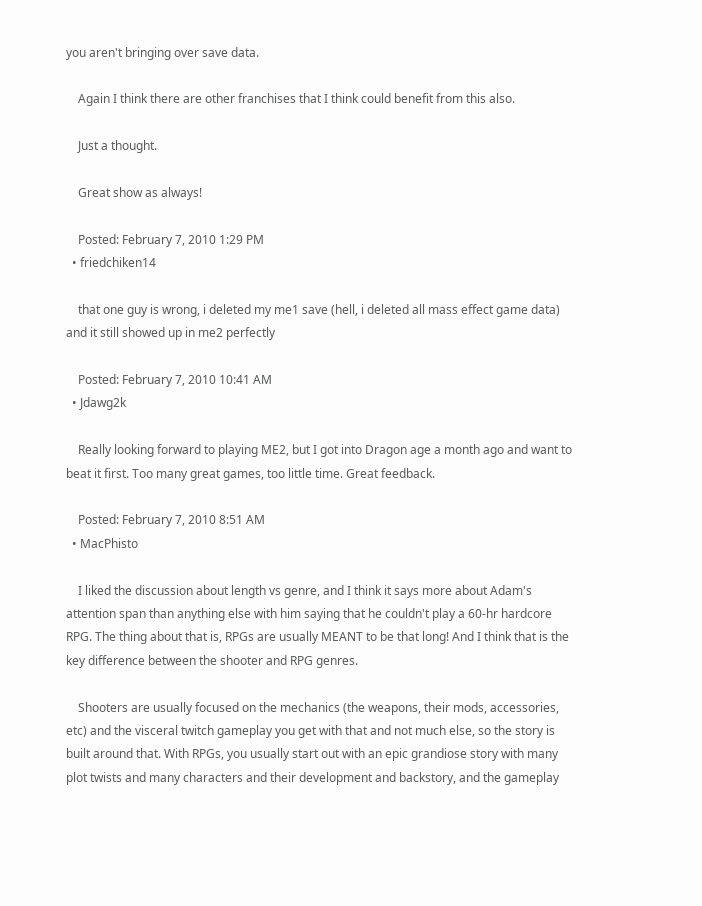you aren't bringing over save data.

    Again I think there are other franchises that I think could benefit from this also.

    Just a thought.

    Great show as always!

    Posted: February 7, 2010 1:29 PM
  • friedchiken14

    that one guy is wrong, i deleted my me1 save (hell, i deleted all mass effect game data) and it still showed up in me2 perfectly

    Posted: February 7, 2010 10:41 AM
  • Jdawg2k

    Really looking forward to playing ME2, but I got into Dragon age a month ago and want to beat it first. Too many great games, too little time. Great feedback.

    Posted: February 7, 2010 8:51 AM
  • MacPhisto

    I liked the discussion about length vs genre, and I think it says more about Adam's attention span than anything else with him saying that he couldn't play a 60-hr hardcore RPG. The thing about that is, RPGs are usually MEANT to be that long! And I think that is the key difference between the shooter and RPG genres.

    Shooters are usually focused on the mechanics (the weapons, their mods, accessories, etc) and the visceral twitch gameplay you get with that and not much else, so the story is built around that. With RPGs, you usually start out with an epic grandiose story with many plot twists and many characters and their development and backstory, and the gameplay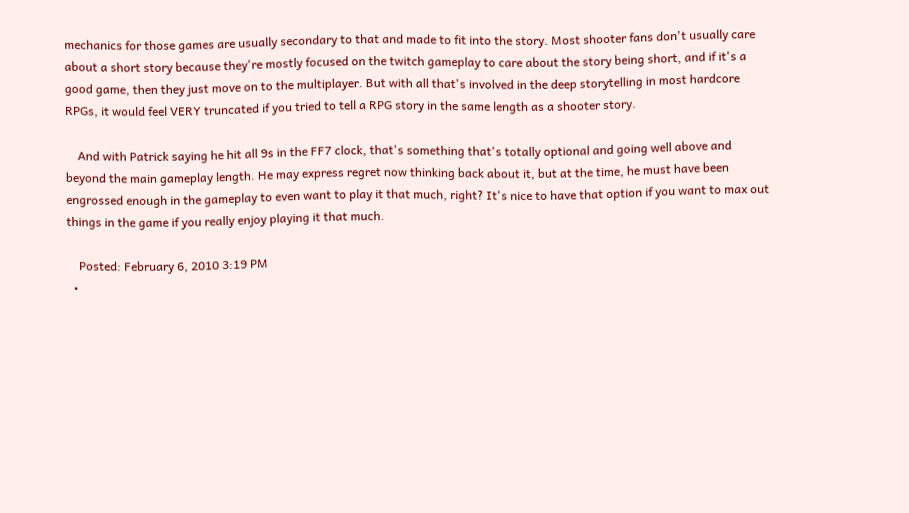mechanics for those games are usually secondary to that and made to fit into the story. Most shooter fans don't usually care about a short story because they're mostly focused on the twitch gameplay to care about the story being short, and if it's a good game, then they just move on to the multiplayer. But with all that's involved in the deep storytelling in most hardcore RPGs, it would feel VERY truncated if you tried to tell a RPG story in the same length as a shooter story.

    And with Patrick saying he hit all 9s in the FF7 clock, that's something that's totally optional and going well above and beyond the main gameplay length. He may express regret now thinking back about it, but at the time, he must have been engrossed enough in the gameplay to even want to play it that much, right? It's nice to have that option if you want to max out things in the game if you really enjoy playing it that much.

    Posted: February 6, 2010 3:19 PM
  •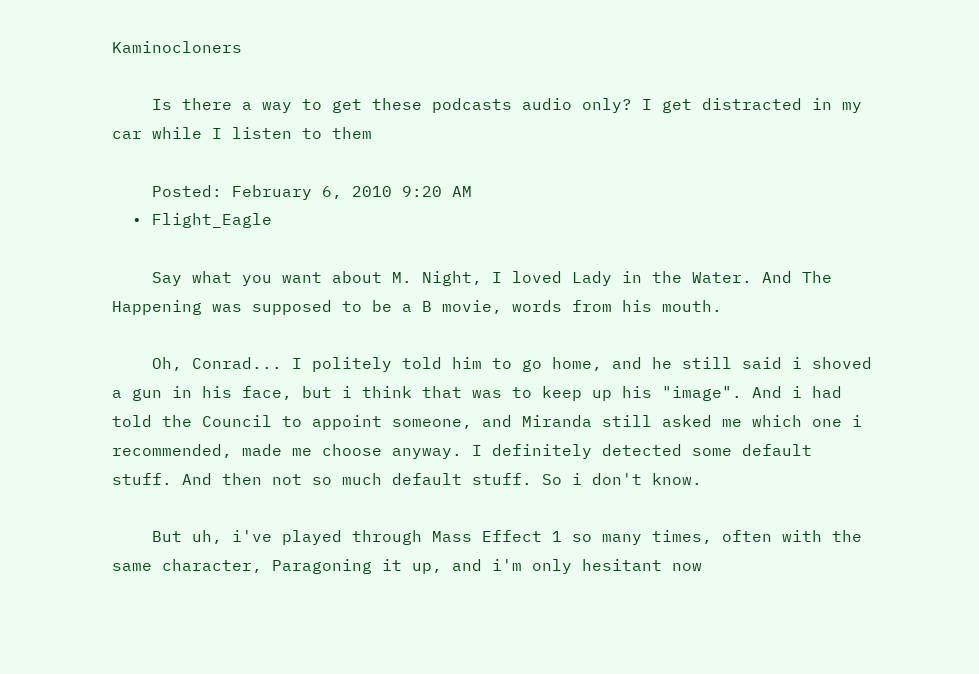Kaminocloners

    Is there a way to get these podcasts audio only? I get distracted in my car while I listen to them

    Posted: February 6, 2010 9:20 AM
  • Flight_Eagle

    Say what you want about M. Night, I loved Lady in the Water. And The Happening was supposed to be a B movie, words from his mouth.

    Oh, Conrad... I politely told him to go home, and he still said i shoved a gun in his face, but i think that was to keep up his "image". And i had told the Council to appoint someone, and Miranda still asked me which one i recommended, made me choose anyway. I definitely detected some default stuff. And then not so much default stuff. So i don't know.

    But uh, i've played through Mass Effect 1 so many times, often with the same character, Paragoning it up, and i'm only hesitant now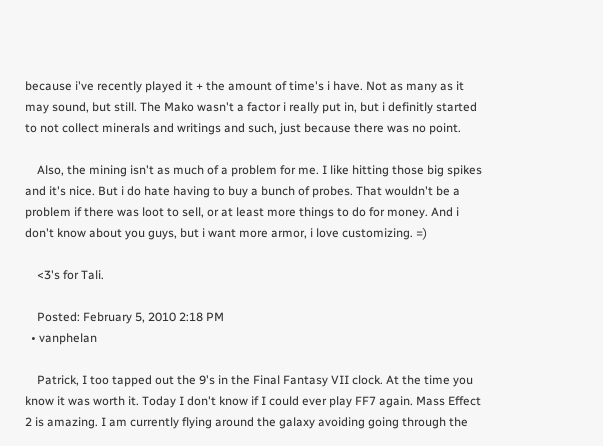because i've recently played it + the amount of time's i have. Not as many as it may sound, but still. The Mako wasn't a factor i really put in, but i definitly started to not collect minerals and writings and such, just because there was no point.

    Also, the mining isn't as much of a problem for me. I like hitting those big spikes and it's nice. But i do hate having to buy a bunch of probes. That wouldn't be a problem if there was loot to sell, or at least more things to do for money. And i don't know about you guys, but i want more armor, i love customizing. =)

    <3's for Tali.

    Posted: February 5, 2010 2:18 PM
  • vanphelan

    Patrick, I too tapped out the 9's in the Final Fantasy VII clock. At the time you know it was worth it. Today I don't know if I could ever play FF7 again. Mass Effect 2 is amazing. I am currently flying around the galaxy avoiding going through the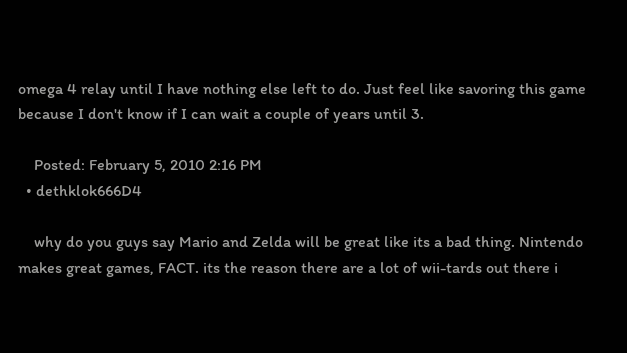omega 4 relay until I have nothing else left to do. Just feel like savoring this game because I don't know if I can wait a couple of years until 3.

    Posted: February 5, 2010 2:16 PM
  • dethklok666D4

    why do you guys say Mario and Zelda will be great like its a bad thing. Nintendo makes great games, FACT. its the reason there are a lot of wii-tards out there i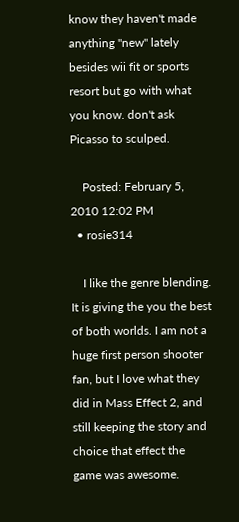know they haven't made anything "new" lately besides wii fit or sports resort but go with what you know. don't ask Picasso to sculped.

    Posted: February 5, 2010 12:02 PM
  • rosie314

    I like the genre blending. It is giving the you the best of both worlds. I am not a huge first person shooter fan, but I love what they did in Mass Effect 2, and still keeping the story and choice that effect the game was awesome.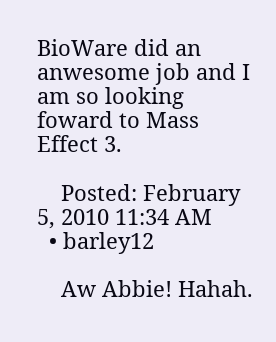BioWare did an anwesome job and I am so looking foward to Mass Effect 3.

    Posted: February 5, 2010 11:34 AM
  • barley12

    Aw Abbie! Hahah.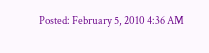Posted: February 5, 2010 4:36 AM